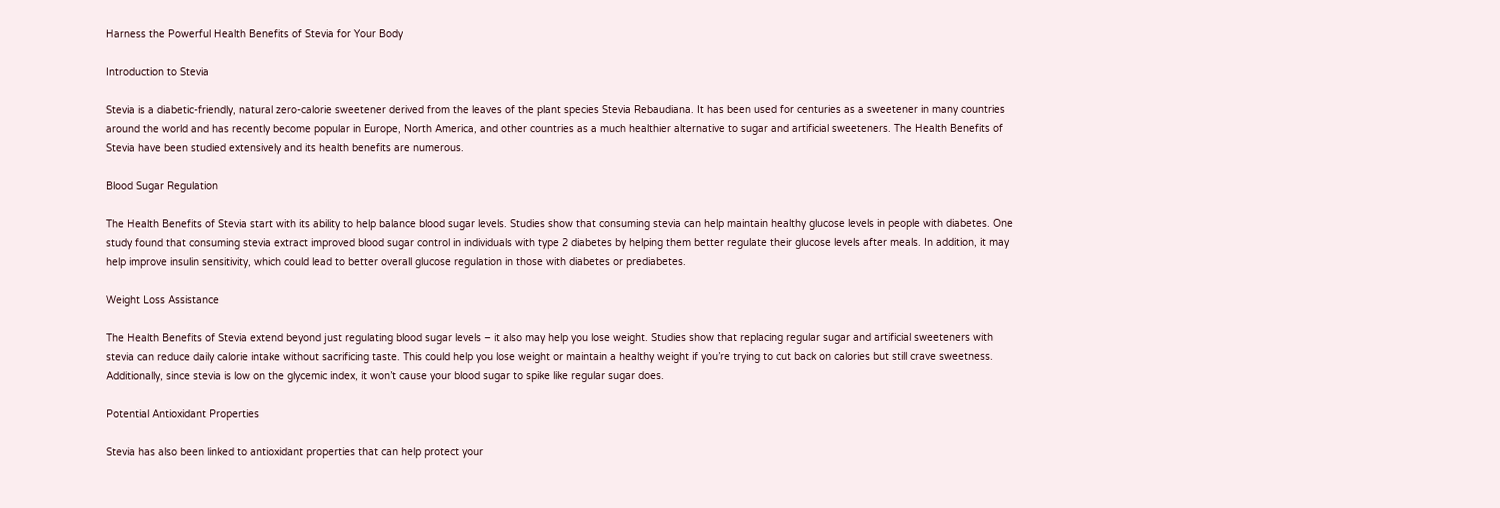Harness the Powerful Health Benefits of Stevia for Your Body

Introduction to Stevia

Stevia is a diabetic-friendly, natural zero-calorie sweetener derived from the leaves of the plant species Stevia Rebaudiana. It has been used for centuries as a sweetener in many countries around the world and has recently become popular in Europe, North America, and other countries as a much healthier alternative to sugar and artificial sweeteners. The Health Benefits of Stevia have been studied extensively and its health benefits are numerous.

Blood Sugar Regulation

The Health Benefits of Stevia start with its ability to help balance blood sugar levels. Studies show that consuming stevia can help maintain healthy glucose levels in people with diabetes. One study found that consuming stevia extract improved blood sugar control in individuals with type 2 diabetes by helping them better regulate their glucose levels after meals. In addition, it may help improve insulin sensitivity, which could lead to better overall glucose regulation in those with diabetes or prediabetes.

Weight Loss Assistance

The Health Benefits of Stevia extend beyond just regulating blood sugar levels – it also may help you lose weight. Studies show that replacing regular sugar and artificial sweeteners with stevia can reduce daily calorie intake without sacrificing taste. This could help you lose weight or maintain a healthy weight if you’re trying to cut back on calories but still crave sweetness. Additionally, since stevia is low on the glycemic index, it won’t cause your blood sugar to spike like regular sugar does.

Potential Antioxidant Properties

Stevia has also been linked to antioxidant properties that can help protect your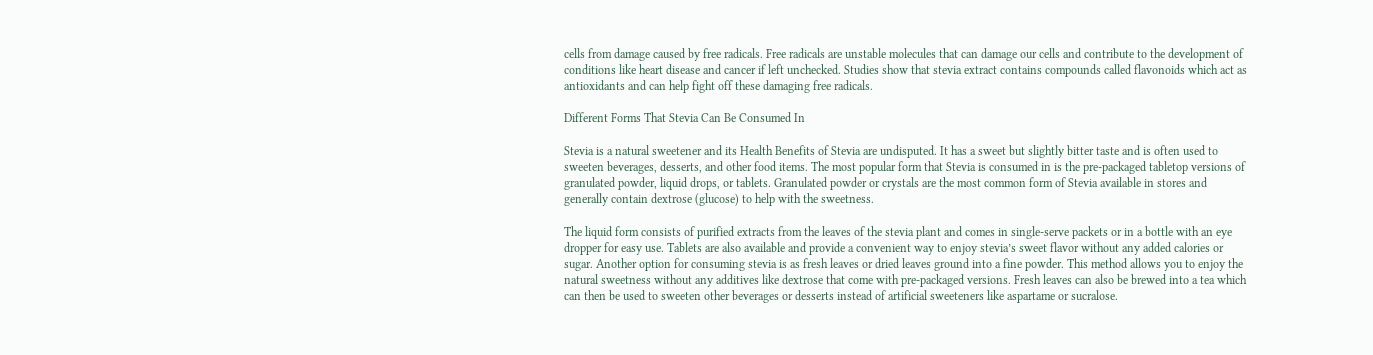cells from damage caused by free radicals. Free radicals are unstable molecules that can damage our cells and contribute to the development of conditions like heart disease and cancer if left unchecked. Studies show that stevia extract contains compounds called flavonoids which act as antioxidants and can help fight off these damaging free radicals.

Different Forms That Stevia Can Be Consumed In

Stevia is a natural sweetener and its Health Benefits of Stevia are undisputed. It has a sweet but slightly bitter taste and is often used to sweeten beverages, desserts, and other food items. The most popular form that Stevia is consumed in is the pre-packaged tabletop versions of granulated powder, liquid drops, or tablets. Granulated powder or crystals are the most common form of Stevia available in stores and generally contain dextrose (glucose) to help with the sweetness.

The liquid form consists of purified extracts from the leaves of the stevia plant and comes in single-serve packets or in a bottle with an eye dropper for easy use. Tablets are also available and provide a convenient way to enjoy stevia’s sweet flavor without any added calories or sugar. Another option for consuming stevia is as fresh leaves or dried leaves ground into a fine powder. This method allows you to enjoy the natural sweetness without any additives like dextrose that come with pre-packaged versions. Fresh leaves can also be brewed into a tea which can then be used to sweeten other beverages or desserts instead of artificial sweeteners like aspartame or sucralose.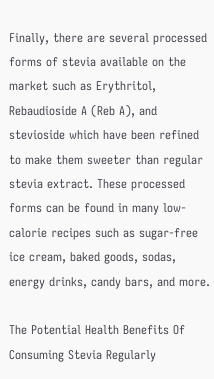Finally, there are several processed forms of stevia available on the market such as Erythritol, Rebaudioside A (Reb A), and stevioside which have been refined to make them sweeter than regular stevia extract. These processed forms can be found in many low-calorie recipes such as sugar-free ice cream, baked goods, sodas, energy drinks, candy bars, and more.

The Potential Health Benefits Of Consuming Stevia Regularly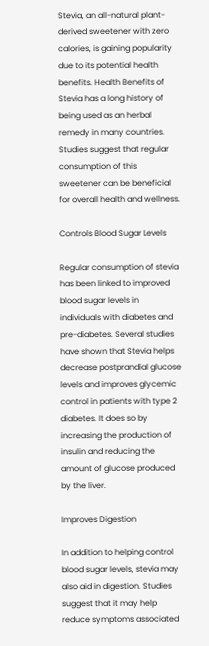Stevia, an all-natural plant-derived sweetener with zero calories, is gaining popularity due to its potential health benefits. Health Benefits of Stevia has a long history of being used as an herbal remedy in many countries. Studies suggest that regular consumption of this sweetener can be beneficial for overall health and wellness.

Controls Blood Sugar Levels

Regular consumption of stevia has been linked to improved blood sugar levels in individuals with diabetes and pre-diabetes. Several studies have shown that Stevia helps decrease postprandial glucose levels and improves glycemic control in patients with type 2 diabetes. It does so by increasing the production of insulin and reducing the amount of glucose produced by the liver.

Improves Digestion

In addition to helping control blood sugar levels, stevia may also aid in digestion. Studies suggest that it may help reduce symptoms associated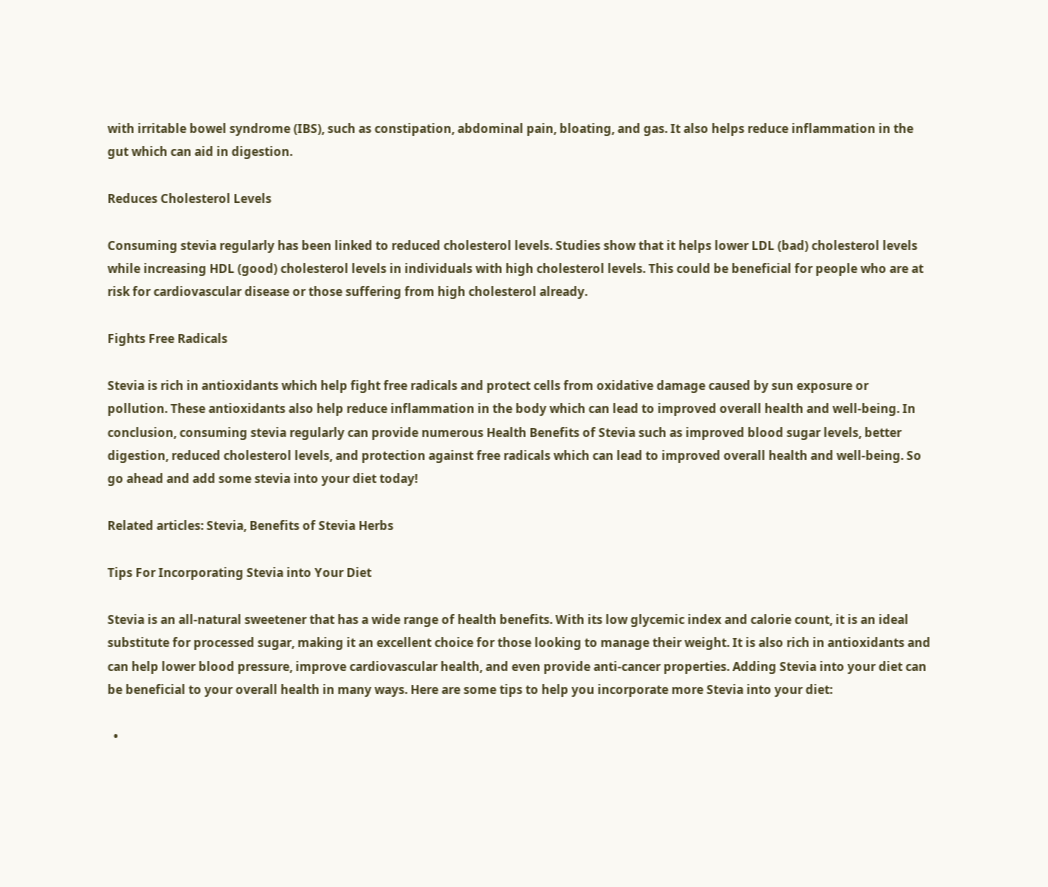with irritable bowel syndrome (IBS), such as constipation, abdominal pain, bloating, and gas. It also helps reduce inflammation in the gut which can aid in digestion.

Reduces Cholesterol Levels

Consuming stevia regularly has been linked to reduced cholesterol levels. Studies show that it helps lower LDL (bad) cholesterol levels while increasing HDL (good) cholesterol levels in individuals with high cholesterol levels. This could be beneficial for people who are at risk for cardiovascular disease or those suffering from high cholesterol already.

Fights Free Radicals

Stevia is rich in antioxidants which help fight free radicals and protect cells from oxidative damage caused by sun exposure or pollution. These antioxidants also help reduce inflammation in the body which can lead to improved overall health and well-being. In conclusion, consuming stevia regularly can provide numerous Health Benefits of Stevia such as improved blood sugar levels, better digestion, reduced cholesterol levels, and protection against free radicals which can lead to improved overall health and well-being. So go ahead and add some stevia into your diet today!

Related articles: Stevia, Benefits of Stevia Herbs

Tips For Incorporating Stevia into Your Diet

Stevia is an all-natural sweetener that has a wide range of health benefits. With its low glycemic index and calorie count, it is an ideal substitute for processed sugar, making it an excellent choice for those looking to manage their weight. It is also rich in antioxidants and can help lower blood pressure, improve cardiovascular health, and even provide anti-cancer properties. Adding Stevia into your diet can be beneficial to your overall health in many ways. Here are some tips to help you incorporate more Stevia into your diet:

  •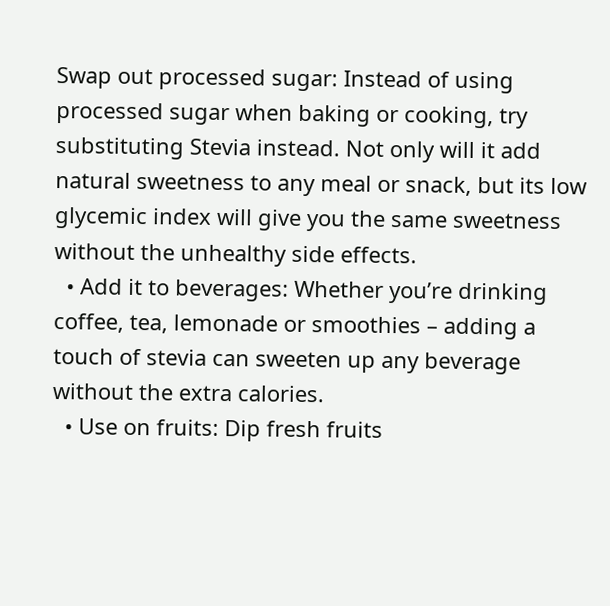Swap out processed sugar: Instead of using processed sugar when baking or cooking, try substituting Stevia instead. Not only will it add natural sweetness to any meal or snack, but its low glycemic index will give you the same sweetness without the unhealthy side effects.
  • Add it to beverages: Whether you’re drinking coffee, tea, lemonade or smoothies – adding a touch of stevia can sweeten up any beverage without the extra calories.
  • Use on fruits: Dip fresh fruits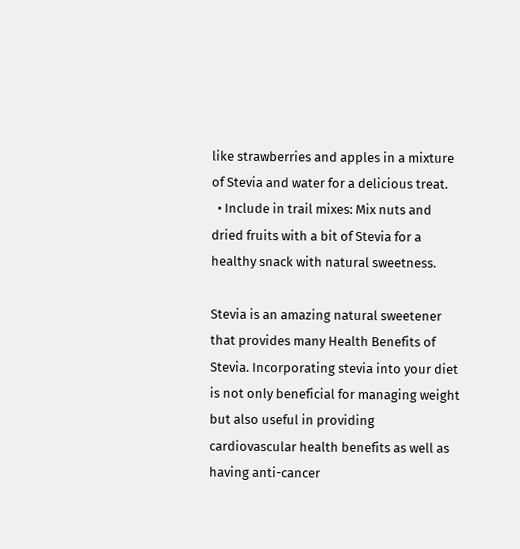like strawberries and apples in a mixture of Stevia and water for a delicious treat.
  • Include in trail mixes: Mix nuts and dried fruits with a bit of Stevia for a healthy snack with natural sweetness.

Stevia is an amazing natural sweetener that provides many Health Benefits of Stevia. Incorporating stevia into your diet is not only beneficial for managing weight but also useful in providing cardiovascular health benefits as well as having anti-cancer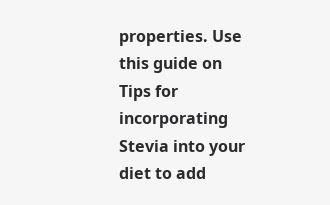properties. Use this guide on Tips for incorporating Stevia into your diet to add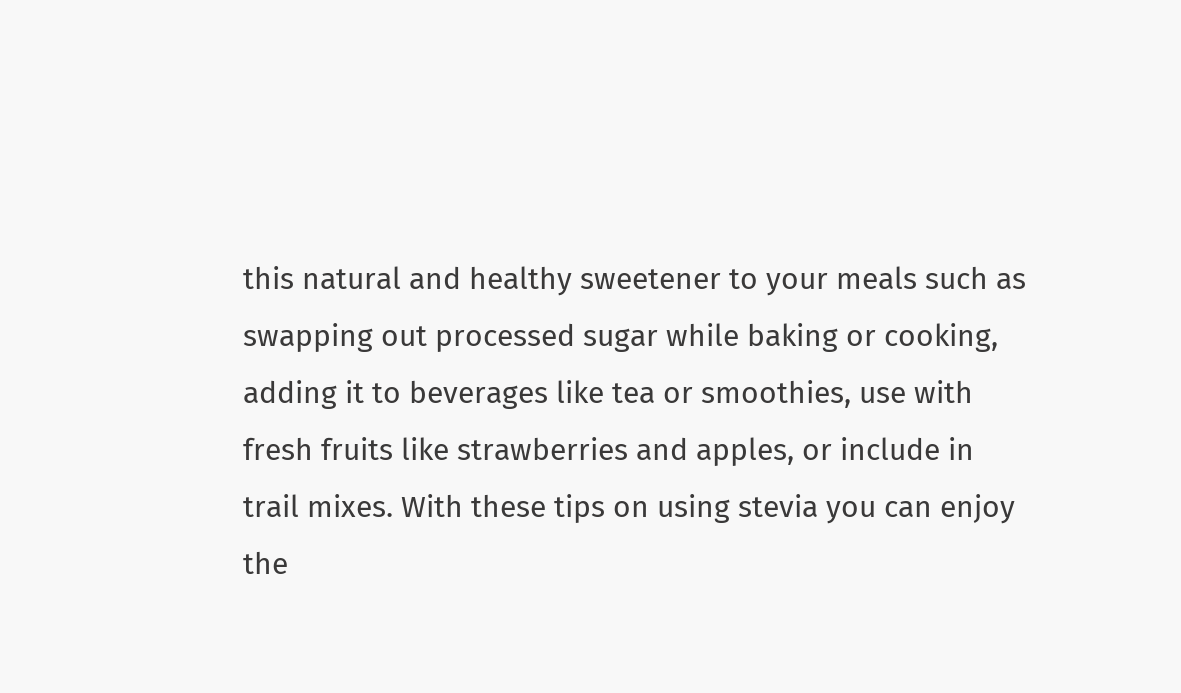this natural and healthy sweetener to your meals such as swapping out processed sugar while baking or cooking, adding it to beverages like tea or smoothies, use with fresh fruits like strawberries and apples, or include in trail mixes. With these tips on using stevia you can enjoy the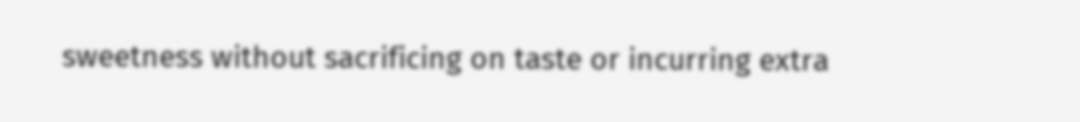sweetness without sacrificing on taste or incurring extra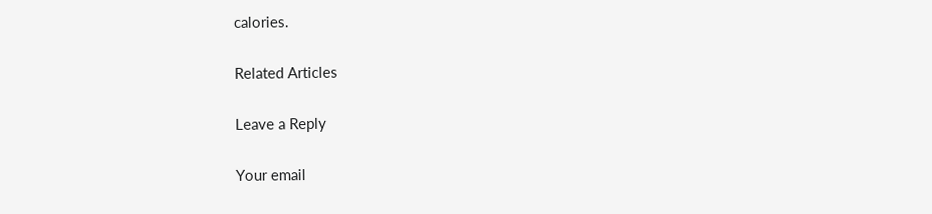calories.

Related Articles

Leave a Reply

Your email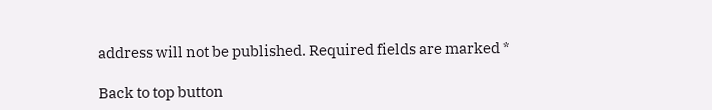address will not be published. Required fields are marked *

Back to top button